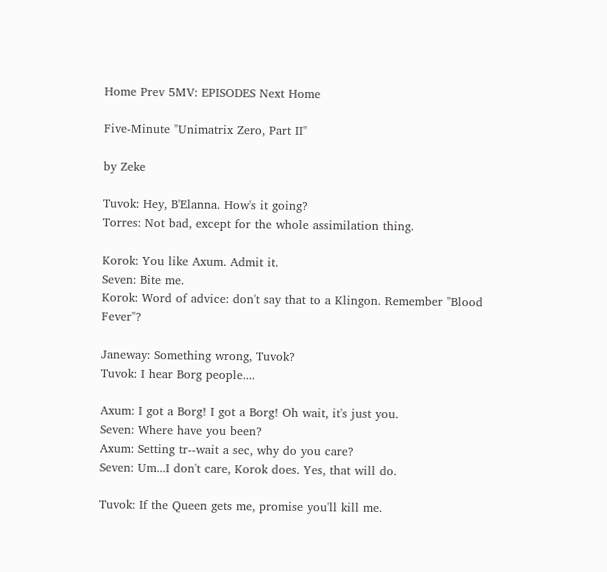Home Prev 5MV: EPISODES Next Home

Five-Minute "Unimatrix Zero, Part II"

by Zeke

Tuvok: Hey, B'Elanna. How's it going?
Torres: Not bad, except for the whole assimilation thing.

Korok: You like Axum. Admit it.
Seven: Bite me.
Korok: Word of advice: don't say that to a Klingon. Remember "Blood Fever"?

Janeway: Something wrong, Tuvok?
Tuvok: I hear Borg people....

Axum: I got a Borg! I got a Borg! Oh wait, it's just you.
Seven: Where have you been?
Axum: Setting tr--wait a sec, why do you care?
Seven: Um...I don't care, Korok does. Yes, that will do.

Tuvok: If the Queen gets me, promise you'll kill me.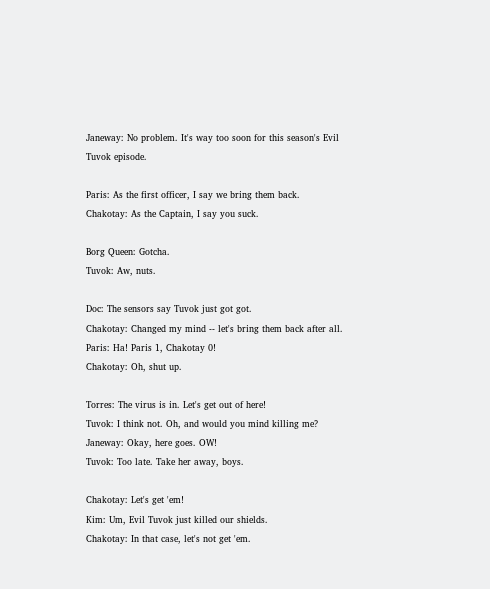Janeway: No problem. It's way too soon for this season's Evil Tuvok episode.

Paris: As the first officer, I say we bring them back.
Chakotay: As the Captain, I say you suck.

Borg Queen: Gotcha.
Tuvok: Aw, nuts.

Doc: The sensors say Tuvok just got got.
Chakotay: Changed my mind -- let's bring them back after all.
Paris: Ha! Paris 1, Chakotay 0!
Chakotay: Oh, shut up.

Torres: The virus is in. Let's get out of here!
Tuvok: I think not. Oh, and would you mind killing me?
Janeway: Okay, here goes. OW!
Tuvok: Too late. Take her away, boys.

Chakotay: Let's get 'em!
Kim: Um, Evil Tuvok just killed our shields.
Chakotay: In that case, let's not get 'em.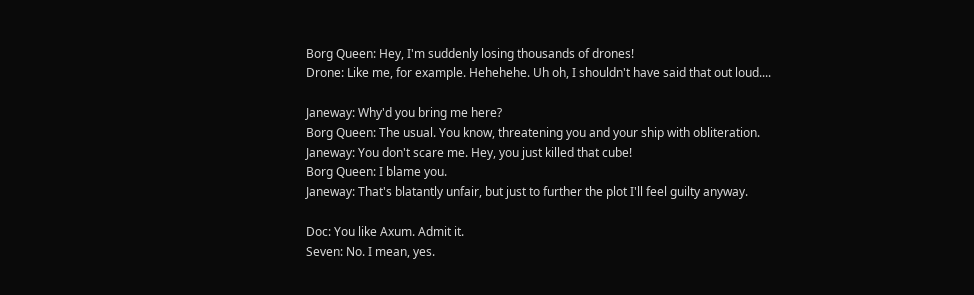Borg Queen: Hey, I'm suddenly losing thousands of drones!
Drone: Like me, for example. Hehehehe. Uh oh, I shouldn't have said that out loud....

Janeway: Why'd you bring me here?
Borg Queen: The usual. You know, threatening you and your ship with obliteration.
Janeway: You don't scare me. Hey, you just killed that cube!
Borg Queen: I blame you.
Janeway: That's blatantly unfair, but just to further the plot I'll feel guilty anyway.

Doc: You like Axum. Admit it.
Seven: No. I mean, yes.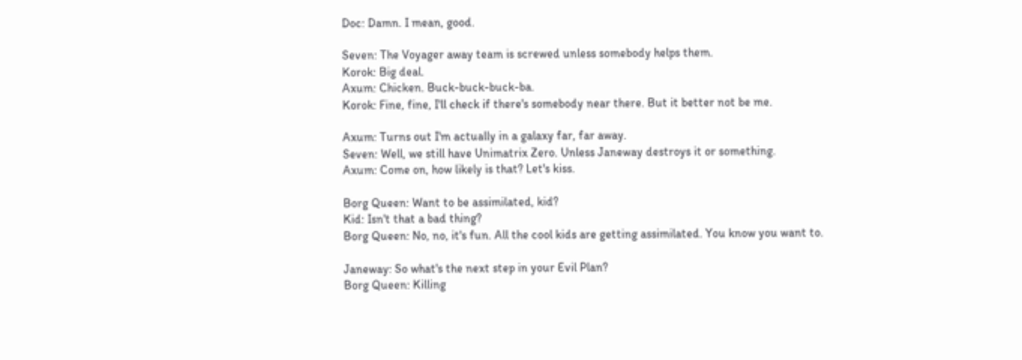Doc: Damn. I mean, good.

Seven: The Voyager away team is screwed unless somebody helps them.
Korok: Big deal.
Axum: Chicken. Buck-buck-buck-ba.
Korok: Fine, fine, I'll check if there's somebody near there. But it better not be me.

Axum: Turns out I'm actually in a galaxy far, far away.
Seven: Well, we still have Unimatrix Zero. Unless Janeway destroys it or something.
Axum: Come on, how likely is that? Let's kiss.

Borg Queen: Want to be assimilated, kid?
Kid: Isn't that a bad thing?
Borg Queen: No, no, it's fun. All the cool kids are getting assimilated. You know you want to.

Janeway: So what's the next step in your Evil Plan?
Borg Queen: Killing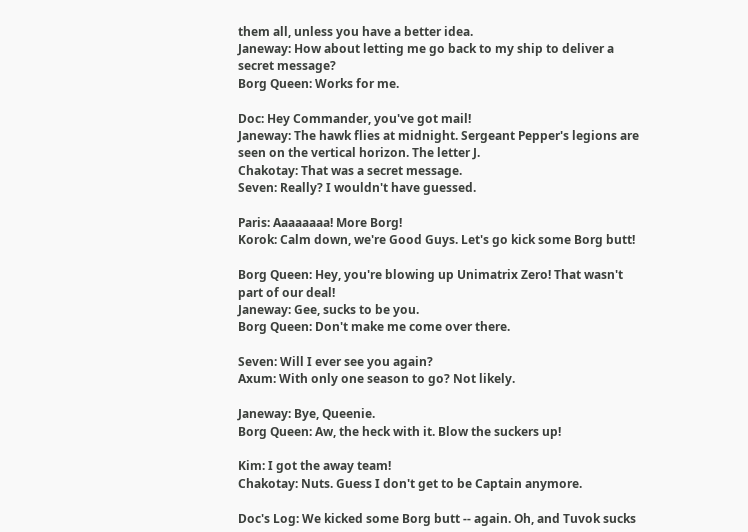them all, unless you have a better idea.
Janeway: How about letting me go back to my ship to deliver a secret message?
Borg Queen: Works for me.

Doc: Hey Commander, you've got mail!
Janeway: The hawk flies at midnight. Sergeant Pepper's legions are seen on the vertical horizon. The letter J.
Chakotay: That was a secret message.
Seven: Really? I wouldn't have guessed.

Paris: Aaaaaaaa! More Borg!
Korok: Calm down, we're Good Guys. Let's go kick some Borg butt!

Borg Queen: Hey, you're blowing up Unimatrix Zero! That wasn't part of our deal!
Janeway: Gee, sucks to be you.
Borg Queen: Don't make me come over there.

Seven: Will I ever see you again?
Axum: With only one season to go? Not likely.

Janeway: Bye, Queenie.
Borg Queen: Aw, the heck with it. Blow the suckers up!

Kim: I got the away team!
Chakotay: Nuts. Guess I don't get to be Captain anymore.

Doc's Log: We kicked some Borg butt -- again. Oh, and Tuvok sucks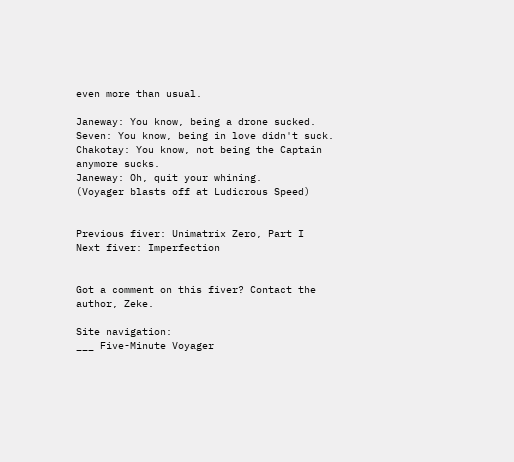even more than usual.

Janeway: You know, being a drone sucked.
Seven: You know, being in love didn't suck.
Chakotay: You know, not being the Captain anymore sucks.
Janeway: Oh, quit your whining.
(Voyager blasts off at Ludicrous Speed)


Previous fiver: Unimatrix Zero, Part I
Next fiver: Imperfection


Got a comment on this fiver? Contact the author, Zeke.

Site navigation:
___ Five-Minute Voyager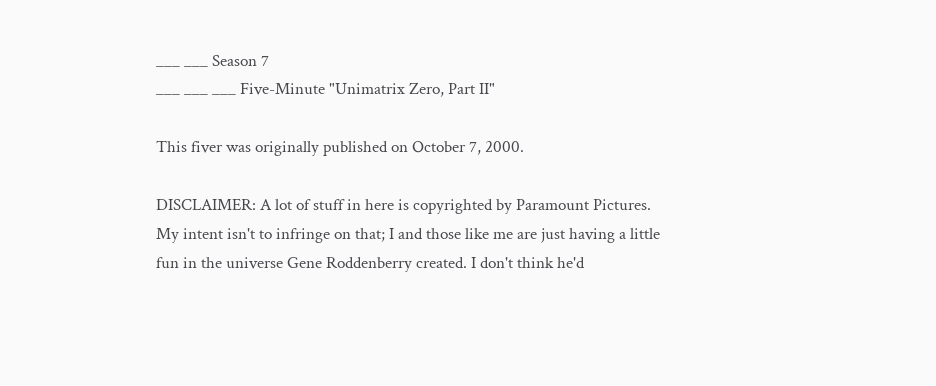___ ___ Season 7
___ ___ ___ Five-Minute "Unimatrix Zero, Part II"

This fiver was originally published on October 7, 2000.

DISCLAIMER: A lot of stuff in here is copyrighted by Paramount Pictures. My intent isn't to infringe on that; I and those like me are just having a little fun in the universe Gene Roddenberry created. I don't think he'd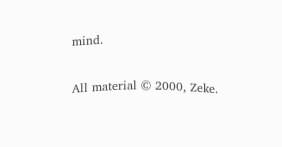mind.

All material © 2000, Zeke.